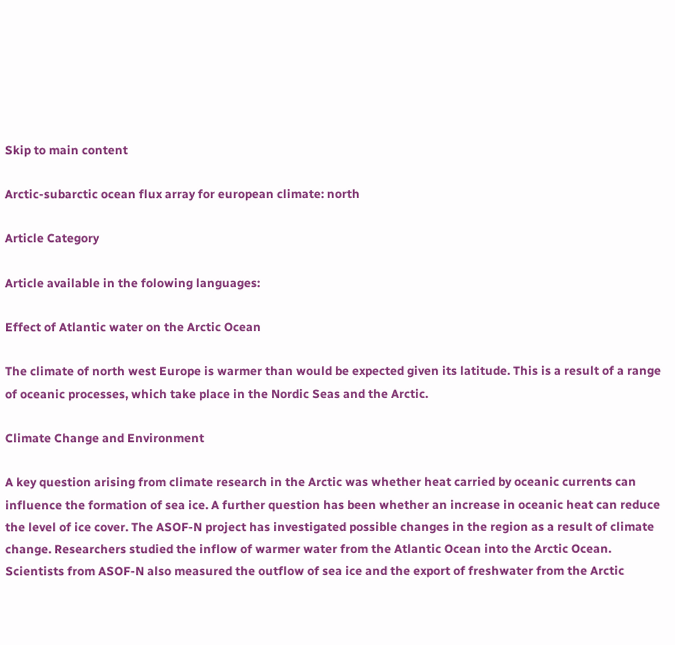Skip to main content

Arctic-subarctic ocean flux array for european climate: north

Article Category

Article available in the folowing languages:

Effect of Atlantic water on the Arctic Ocean

The climate of north west Europe is warmer than would be expected given its latitude. This is a result of a range of oceanic processes, which take place in the Nordic Seas and the Arctic.

Climate Change and Environment

A key question arising from climate research in the Arctic was whether heat carried by oceanic currents can influence the formation of sea ice. A further question has been whether an increase in oceanic heat can reduce the level of ice cover. The ASOF-N project has investigated possible changes in the region as a result of climate change. Researchers studied the inflow of warmer water from the Atlantic Ocean into the Arctic Ocean. Scientists from ASOF-N also measured the outflow of sea ice and the export of freshwater from the Arctic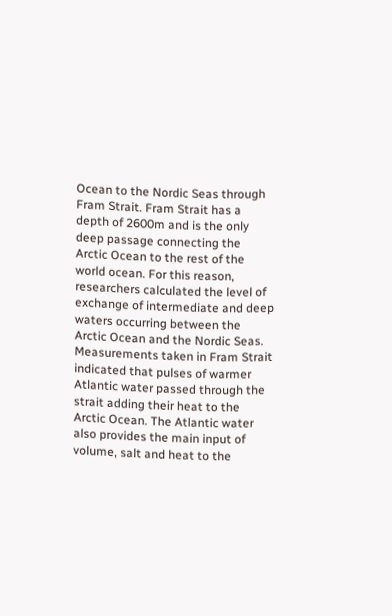Ocean to the Nordic Seas through Fram Strait. Fram Strait has a depth of 2600m and is the only deep passage connecting the Arctic Ocean to the rest of the world ocean. For this reason, researchers calculated the level of exchange of intermediate and deep waters occurring between the Arctic Ocean and the Nordic Seas. Measurements taken in Fram Strait indicated that pulses of warmer Atlantic water passed through the strait adding their heat to the Arctic Ocean. The Atlantic water also provides the main input of volume, salt and heat to the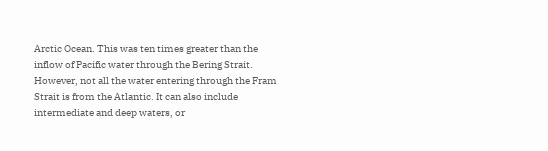Arctic Ocean. This was ten times greater than the inflow of Pacific water through the Bering Strait. However, not all the water entering through the Fram Strait is from the Atlantic. It can also include intermediate and deep waters, or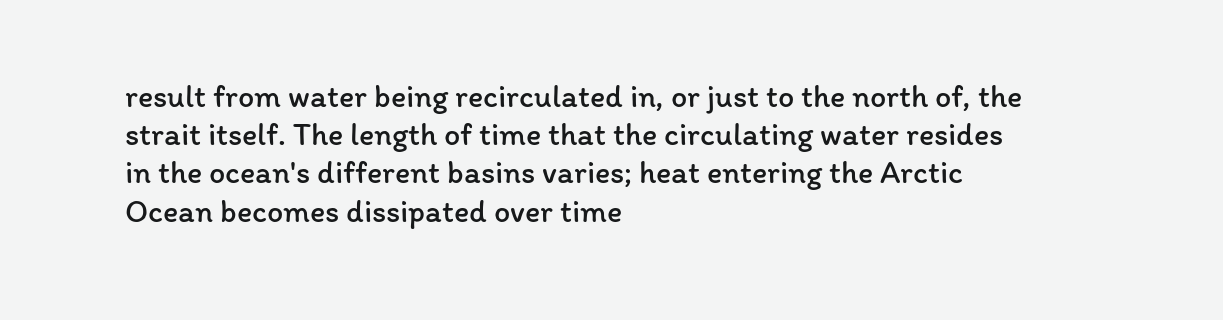result from water being recirculated in, or just to the north of, the strait itself. The length of time that the circulating water resides in the ocean's different basins varies; heat entering the Arctic Ocean becomes dissipated over time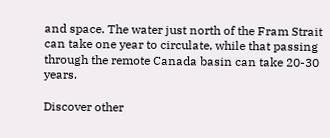and space. The water just north of the Fram Strait can take one year to circulate, while that passing through the remote Canada basin can take 20-30 years.

Discover other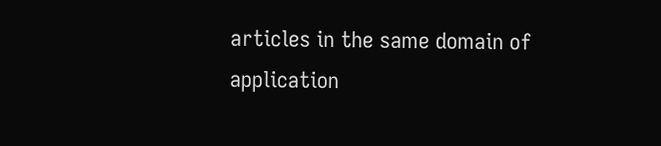articles in the same domain of application